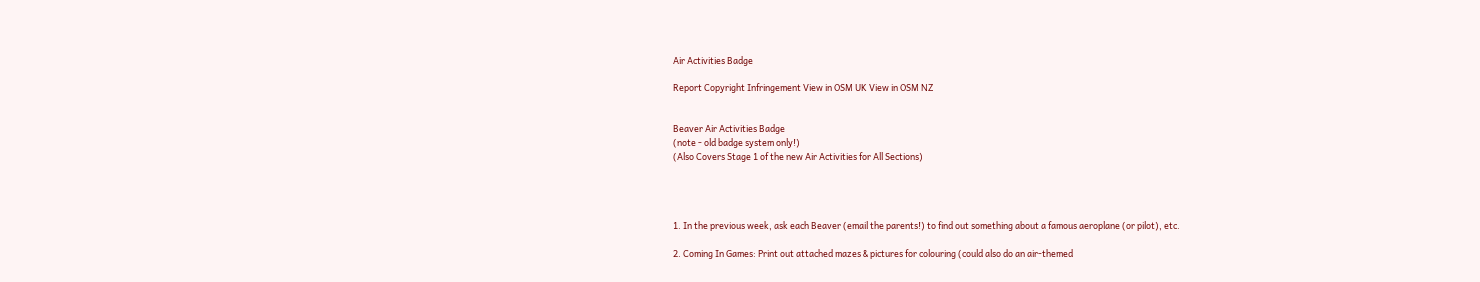Air Activities Badge

Report Copyright Infringement View in OSM UK View in OSM NZ


Beaver Air Activities Badge
(note - old badge system only!)
(Also Covers Stage 1 of the new Air Activities for All Sections)




1. In the previous week, ask each Beaver (email the parents!) to find out something about a famous aeroplane (or pilot), etc.

2. Coming In Games: Print out attached mazes & pictures for colouring (could also do an air-themed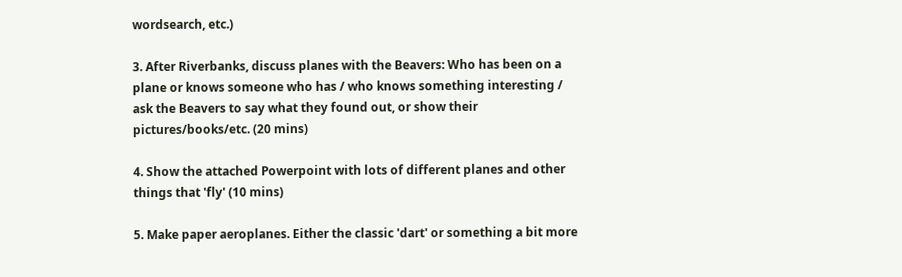wordsearch, etc.)

3. After Riverbanks, discuss planes with the Beavers: Who has been on a plane or knows someone who has / who knows something interesting / ask the Beavers to say what they found out, or show their pictures/books/etc. (20 mins)

4. Show the attached Powerpoint with lots of different planes and other things that 'fly' (10 mins)

5. Make paper aeroplanes. Either the classic 'dart' or something a bit more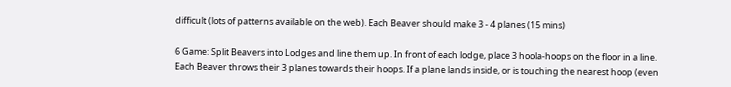difficult (lots of patterns available on the web). Each Beaver should make 3 - 4 planes (15 mins)

6 Game: Split Beavers into Lodges and line them up. In front of each lodge, place 3 hoola-hoops on the floor in a line. Each Beaver throws their 3 planes towards their hoops. If a plane lands inside, or is touching the nearest hoop (even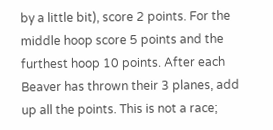by a little bit), score 2 points. For the middle hoop score 5 points and the furthest hoop 10 points. After each Beaver has thrown their 3 planes, add up all the points. This is not a race;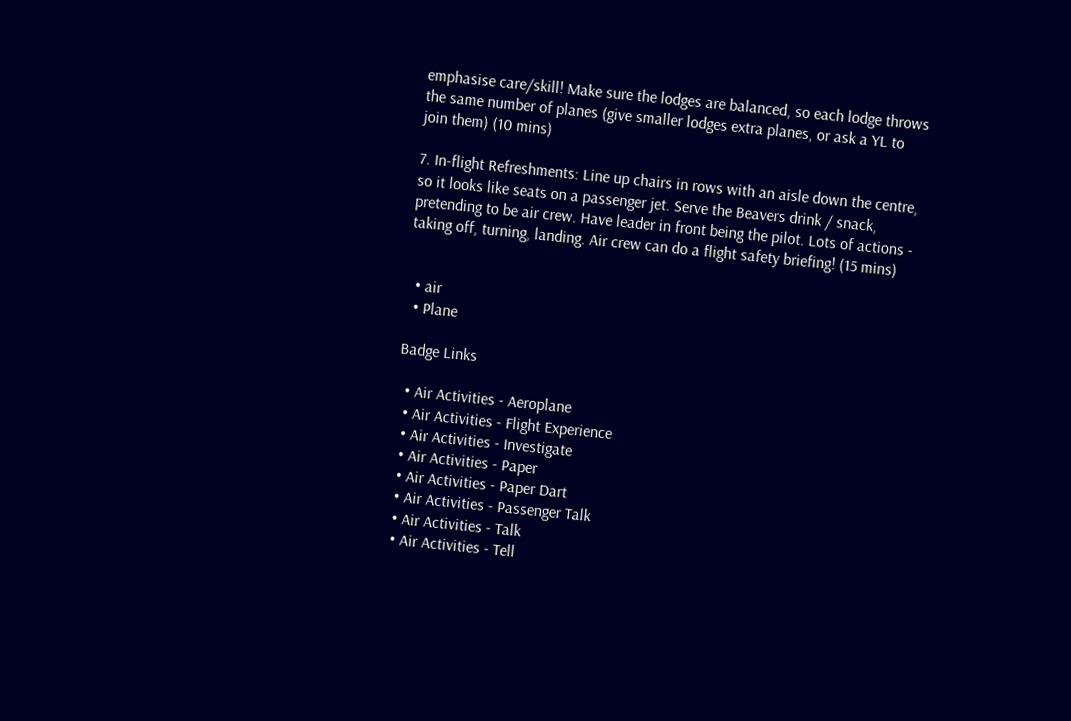emphasise care/skill! Make sure the lodges are balanced, so each lodge throws the same number of planes (give smaller lodges extra planes, or ask a YL to join them) (10 mins)

7. In-flight Refreshments: Line up chairs in rows with an aisle down the centre, so it looks like seats on a passenger jet. Serve the Beavers drink / snack, pretending to be air crew. Have leader in front being the pilot. Lots of actions - taking off, turning, landing. Air crew can do a flight safety briefing! (15 mins)


  • air
  • Plane

Badge Links

  • Air Activities - Aeroplane
  • Air Activities - Flight Experience
  • Air Activities - Investigate
  • Air Activities - Paper
  • Air Activities - Paper Dart
  • Air Activities - Passenger Talk
  • Air Activities - Talk
  • Air Activities - Tell